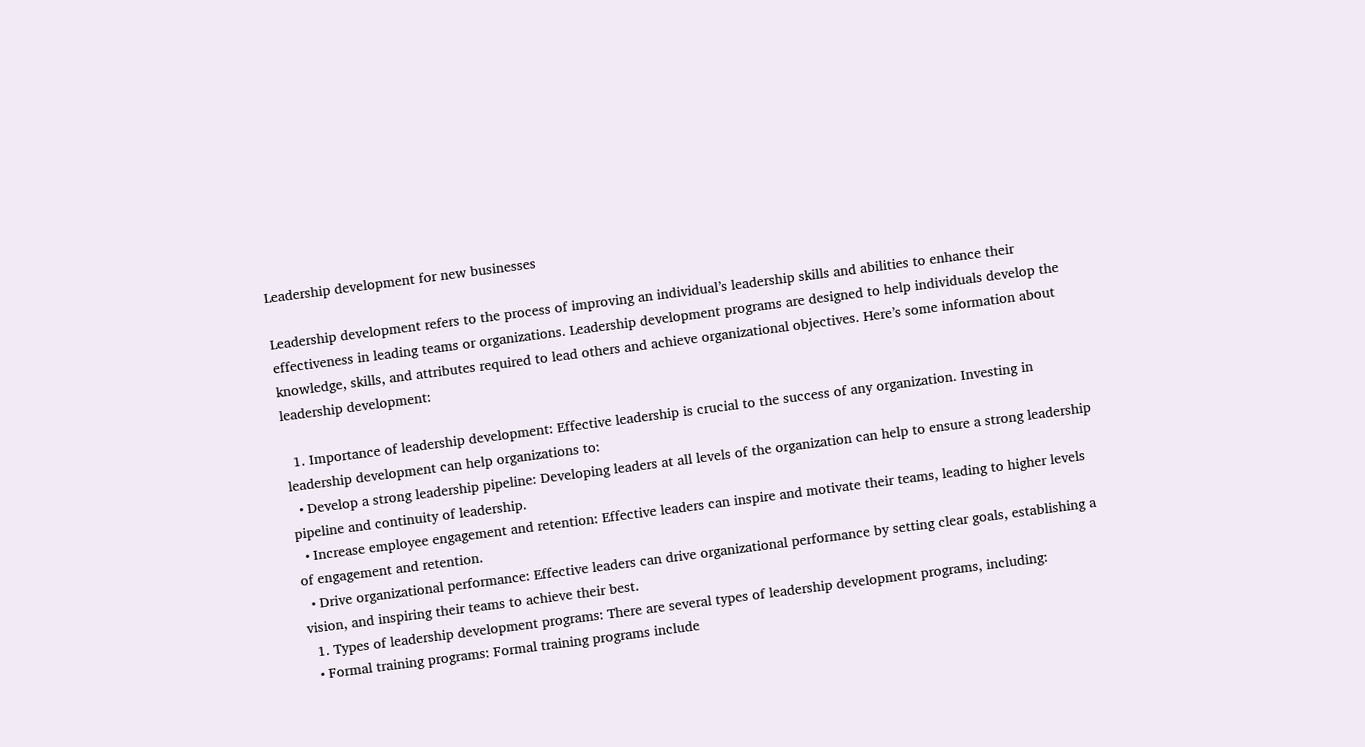Leadership development for new businesses

Leadership development refers to the process of improving an individual’s leadership skills and abilities to enhance their effectiveness in leading teams or organizations. Leadership development programs are designed to help individuals develop the knowledge, skills, and attributes required to lead others and achieve organizational objectives. Here’s some information about leadership development:

  1. Importance of leadership development: Effective leadership is crucial to the success of any organization. Investing in leadership development can help organizations to:
  • Develop a strong leadership pipeline: Developing leaders at all levels of the organization can help to ensure a strong leadership pipeline and continuity of leadership.
  • Increase employee engagement and retention: Effective leaders can inspire and motivate their teams, leading to higher levels of engagement and retention.
  • Drive organizational performance: Effective leaders can drive organizational performance by setting clear goals, establishing a vision, and inspiring their teams to achieve their best.
  1. Types of leadership development programs: There are several types of leadership development programs, including:
  • Formal training programs: Formal training programs include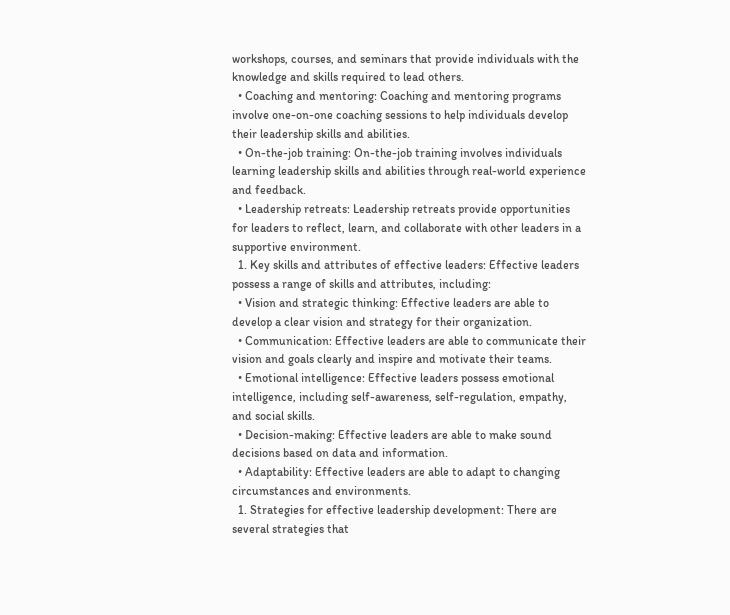workshops, courses, and seminars that provide individuals with the knowledge and skills required to lead others.
  • Coaching and mentoring: Coaching and mentoring programs involve one-on-one coaching sessions to help individuals develop their leadership skills and abilities.
  • On-the-job training: On-the-job training involves individuals learning leadership skills and abilities through real-world experience and feedback.
  • Leadership retreats: Leadership retreats provide opportunities for leaders to reflect, learn, and collaborate with other leaders in a supportive environment.
  1. Key skills and attributes of effective leaders: Effective leaders possess a range of skills and attributes, including:
  • Vision and strategic thinking: Effective leaders are able to develop a clear vision and strategy for their organization.
  • Communication: Effective leaders are able to communicate their vision and goals clearly and inspire and motivate their teams.
  • Emotional intelligence: Effective leaders possess emotional intelligence, including self-awareness, self-regulation, empathy, and social skills.
  • Decision-making: Effective leaders are able to make sound decisions based on data and information.
  • Adaptability: Effective leaders are able to adapt to changing circumstances and environments.
  1. Strategies for effective leadership development: There are several strategies that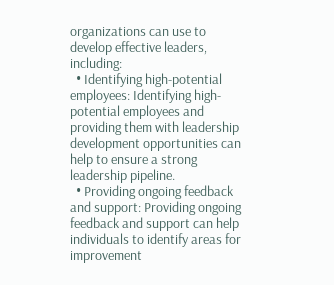organizations can use to develop effective leaders, including:
  • Identifying high-potential employees: Identifying high-potential employees and providing them with leadership development opportunities can help to ensure a strong leadership pipeline.
  • Providing ongoing feedback and support: Providing ongoing feedback and support can help individuals to identify areas for improvement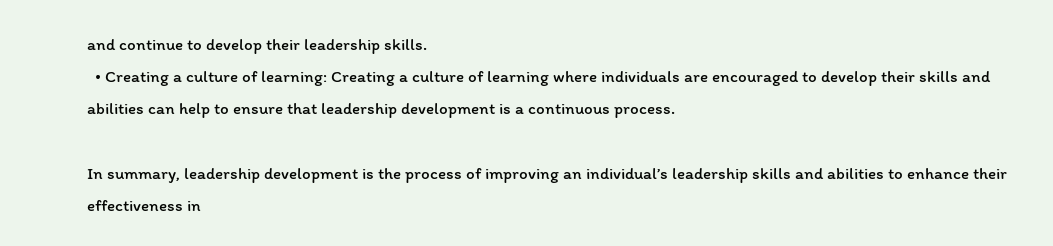and continue to develop their leadership skills.
  • Creating a culture of learning: Creating a culture of learning where individuals are encouraged to develop their skills and abilities can help to ensure that leadership development is a continuous process.

In summary, leadership development is the process of improving an individual’s leadership skills and abilities to enhance their effectiveness in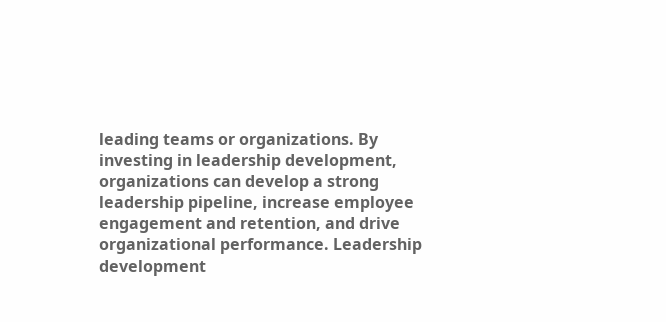leading teams or organizations. By investing in leadership development, organizations can develop a strong leadership pipeline, increase employee engagement and retention, and drive organizational performance. Leadership development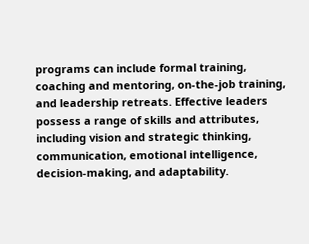programs can include formal training, coaching and mentoring, on-the-job training, and leadership retreats. Effective leaders possess a range of skills and attributes, including vision and strategic thinking, communication, emotional intelligence, decision-making, and adaptability.